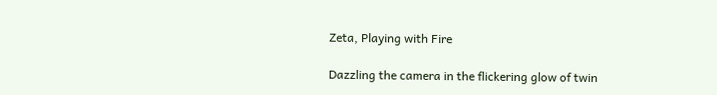Zeta, Playing with Fire

Dazzling the camera in the flickering glow of twin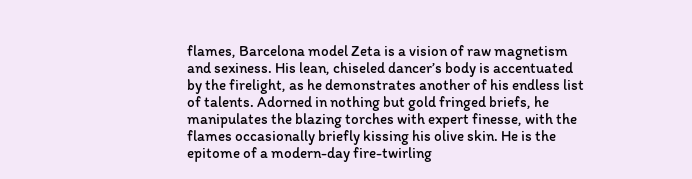flames, Barcelona model Zeta is a vision of raw magnetism and sexiness. His lean, chiseled dancer’s body is accentuated by the firelight, as he demonstrates another of his endless list of talents. Adorned in nothing but gold fringed briefs, he manipulates the blazing torches with expert finesse, with the flames occasionally briefly kissing his olive skin. He is the epitome of a modern-day fire-twirling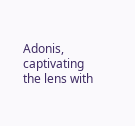Adonis, captivating the lens with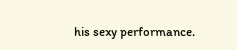his sexy performance.